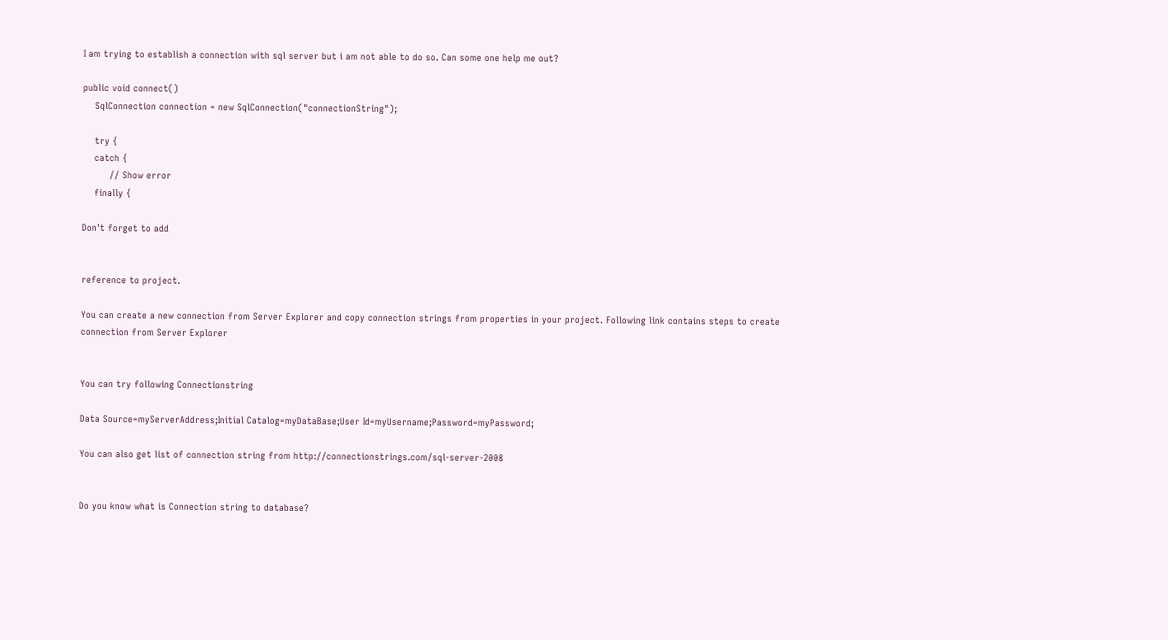I am trying to establish a connection with sql server but i am not able to do so. Can some one help me out?

public void connect()
    SqlConnection connection = new SqlConnection("connectionString");

    try {
    catch {
         // Show error
    finally {

Don't forget to add


reference to project.

You can create a new connection from Server Explorer and copy connection strings from properties in your project. Following link contains steps to create connection from Server Explorer


You can try following Connectionstring

Data Source=myServerAddress;Initial Catalog=myDataBase;User Id=myUsername;Password=myPassword;

You can also get list of connection string from http://connectionstrings.com/sql-server-2008


Do you know what is Connection string to database?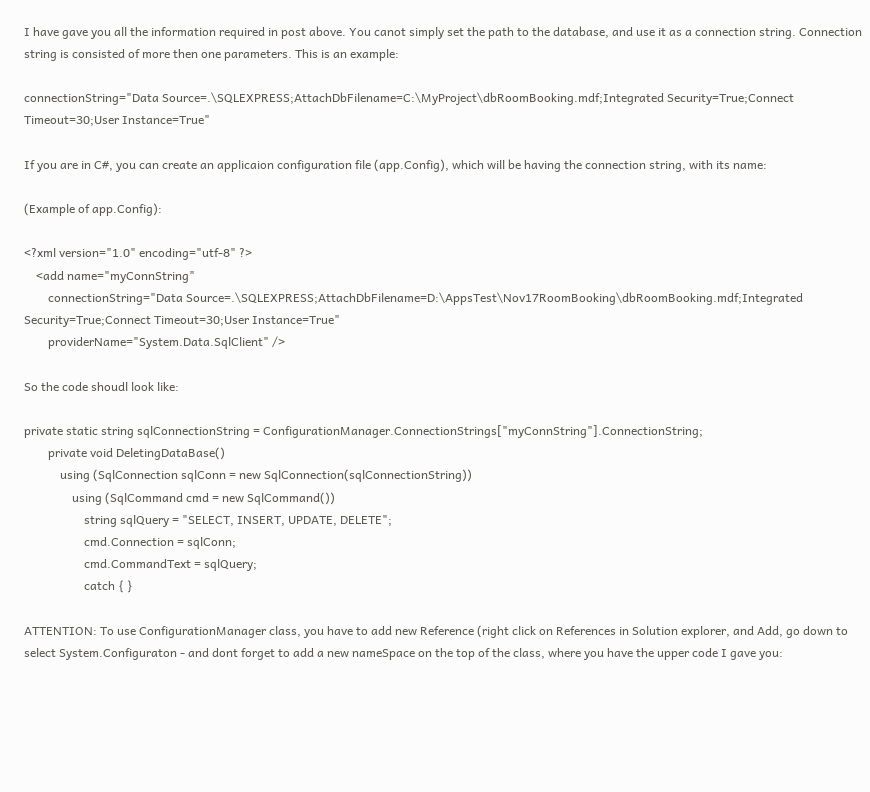I have gave you all the information required in post above. You canot simply set the path to the database, and use it as a connection string. Connection string is consisted of more then one parameters. This is an example:

connectionString="Data Source=.\SQLEXPRESS;AttachDbFilename=C:\MyProject\dbRoomBooking.mdf;Integrated Security=True;Connect Timeout=30;User Instance=True"

If you are in C#, you can create an applicaion configuration file (app.Config), which will be having the connection string, with its name:

(Example of app.Config):

<?xml version="1.0" encoding="utf-8" ?>
    <add name="myConnString"
        connectionString="Data Source=.\SQLEXPRESS;AttachDbFilename=D:\AppsTest\Nov17RoomBooking\dbRoomBooking.mdf;Integrated Security=True;Connect Timeout=30;User Instance=True"
        providerName="System.Data.SqlClient" />

So the code shoudl look like:

private static string sqlConnectionString = ConfigurationManager.ConnectionStrings["myConnString"].ConnectionString;
        private void DeletingDataBase()
            using (SqlConnection sqlConn = new SqlConnection(sqlConnectionString))
                using (SqlCommand cmd = new SqlCommand())
                    string sqlQuery = "SELECT, INSERT, UPDATE, DELETE";
                    cmd.Connection = sqlConn;
                    cmd.CommandText = sqlQuery;
                    catch { }

ATTENTION: To use ConfigurationManager class, you have to add new Reference (right click on References in Solution explorer, and Add, go down to select System.Configuraton - and dont forget to add a new nameSpace on the top of the class, where you have the upper code I gave you: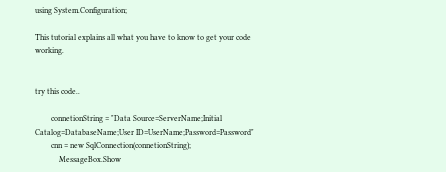using System.Configuration;

This tutorial explains all what you have to know to get your code working.


try this code..

        connetionString = "Data Source=ServerName;Initial Catalog=DatabaseName;User ID=UserName;Password=Password"
        cnn = new SqlConnection(connetionString);
            MessageBox.Show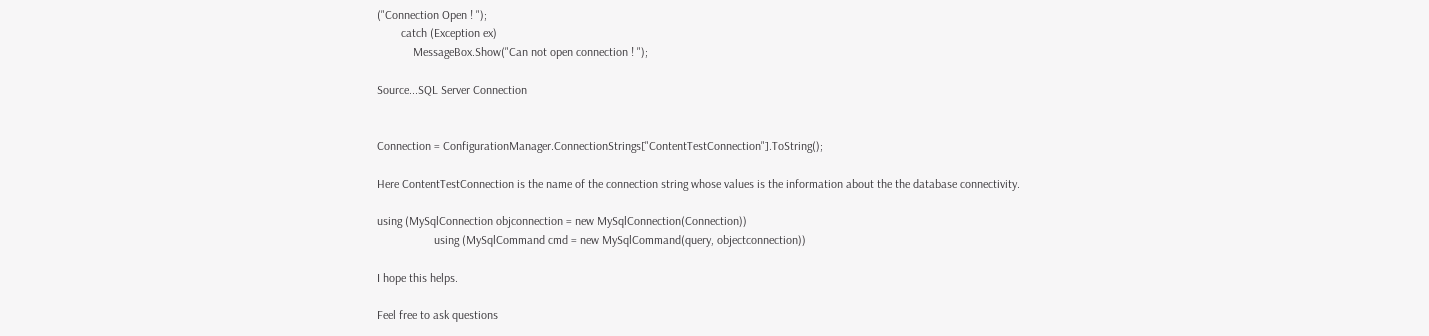("Connection Open ! ");
        catch (Exception ex)
            MessageBox.Show("Can not open connection ! ");

Source...SQL Server Connection


Connection = ConfigurationManager.ConnectionStrings["ContentTestConnection"].ToString();

Here ContentTestConnection is the name of the connection string whose values is the information about the the database connectivity.

using (MySqlConnection objconnection = new MySqlConnection(Connection))
                   using (MySqlCommand cmd = new MySqlCommand(query, objectconnection))

I hope this helps.

Feel free to ask questions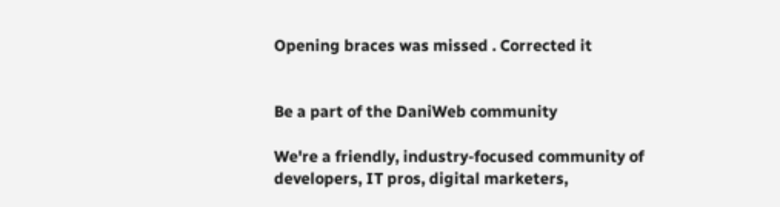Opening braces was missed . Corrected it


Be a part of the DaniWeb community

We're a friendly, industry-focused community of developers, IT pros, digital marketers,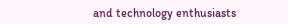and technology enthusiasts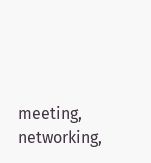meeting, networking,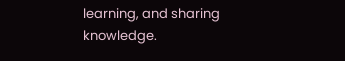learning, and sharing knowledge.